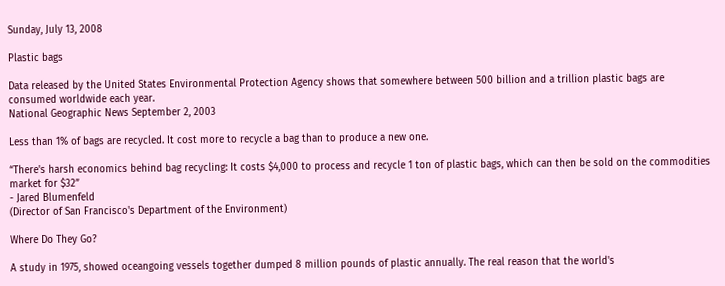Sunday, July 13, 2008

Plastic bags

Data released by the United States Environmental Protection Agency shows that somewhere between 500 billion and a trillion plastic bags are consumed worldwide each year.
National Geographic News September 2, 2003

Less than 1% of bags are recycled. It cost more to recycle a bag than to produce a new one.

“There's harsh economics behind bag recycling: It costs $4,000 to process and recycle 1 ton of plastic bags, which can then be sold on the commodities market for $32”
- Jared Blumenfeld
(Director of San Francisco's Department of the Environment)

Where Do They Go?

A study in 1975, showed oceangoing vessels together dumped 8 million pounds of plastic annually. The real reason that the world's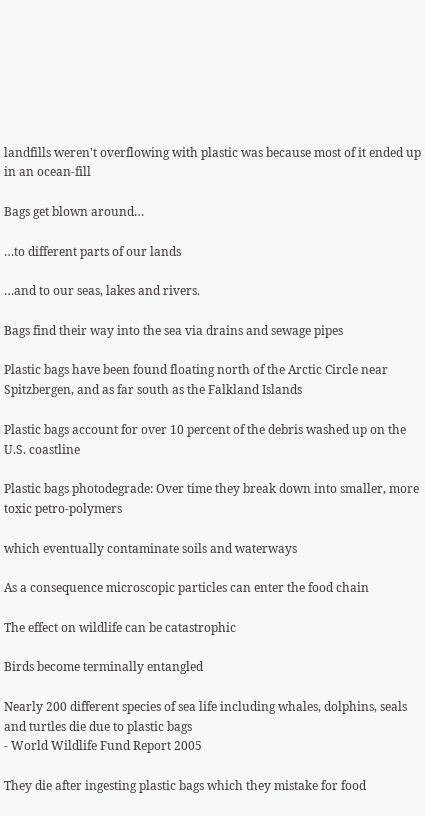landfills weren't overflowing with plastic was because most of it ended up in an ocean-fill

Bags get blown around…

…to different parts of our lands

…and to our seas, lakes and rivers.

Bags find their way into the sea via drains and sewage pipes

Plastic bags have been found floating north of the Arctic Circle near Spitzbergen, and as far south as the Falkland Islands

Plastic bags account for over 10 percent of the debris washed up on the U.S. coastline

Plastic bags photodegrade: Over time they break down into smaller, more toxic petro-polymers

which eventually contaminate soils and waterways

As a consequence microscopic particles can enter the food chain

The effect on wildlife can be catastrophic

Birds become terminally entangled

Nearly 200 different species of sea life including whales, dolphins, seals and turtles die due to plastic bags
- World Wildlife Fund Report 2005

They die after ingesting plastic bags which they mistake for food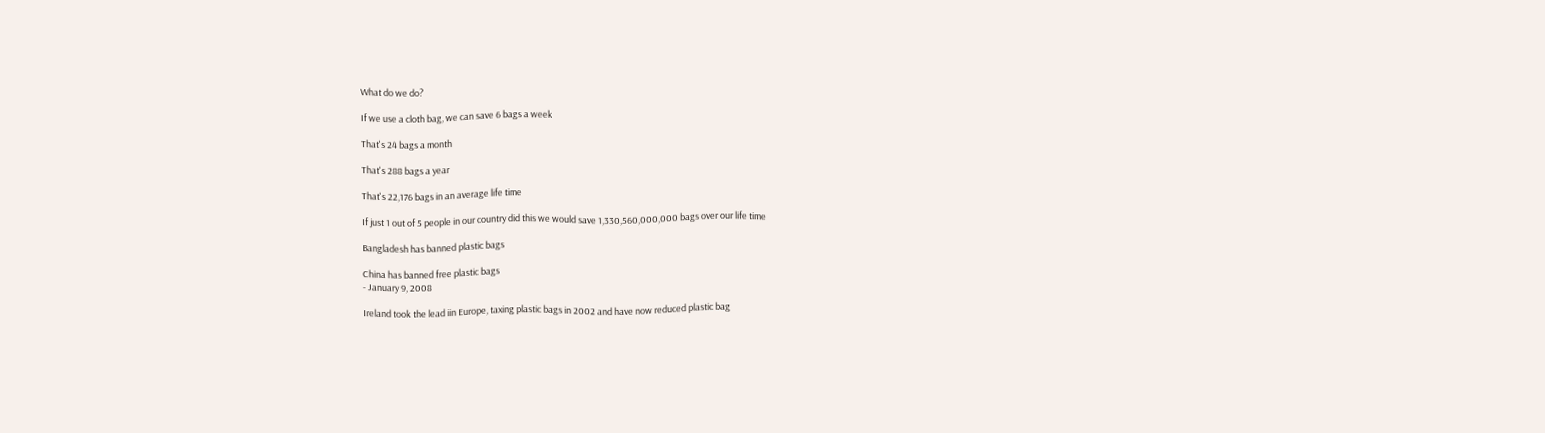What do we do?

If we use a cloth bag, we can save 6 bags a week

That's 24 bags a month

That's 288 bags a year

That's 22,176 bags in an average life time

If just 1 out of 5 people in our country did this we would save 1,330,560,000,000 bags over our life time

Bangladesh has banned plastic bags

China has banned free plastic bags
- January 9, 2008

Ireland took the lead iin Europe, taxing plastic bags in 2002 and have now reduced plastic bag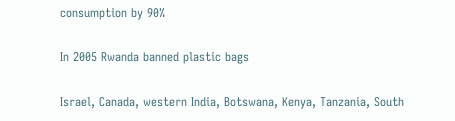consumption by 90%

In 2005 Rwanda banned plastic bags

Israel, Canada, western India, Botswana, Kenya, Tanzania, South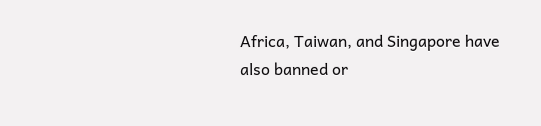Africa, Taiwan, and Singapore have also banned or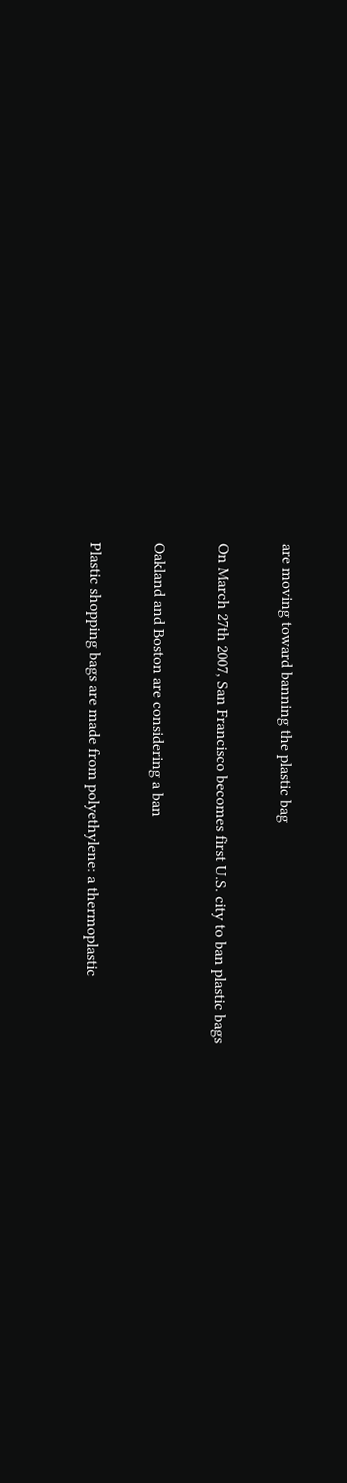are moving toward banning the plastic bag

On March 27th 2007, San Francisco becomes first U.S. city to ban plastic bags

Oakland and Boston are considering a ban

Plastic shopping bags are made from polyethylene: a thermoplastic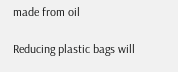made from oil

Reducing plastic bags will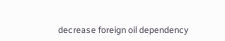decrease foreign oil dependency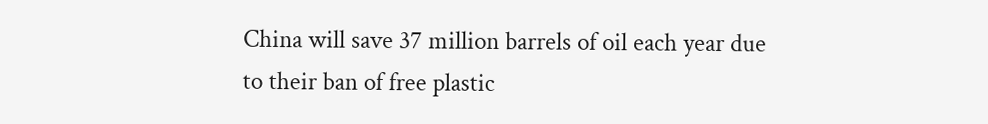China will save 37 million barrels of oil each year due to their ban of free plastic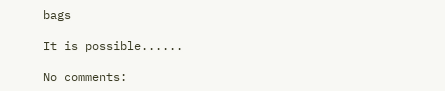bags

It is possible......

No comments: